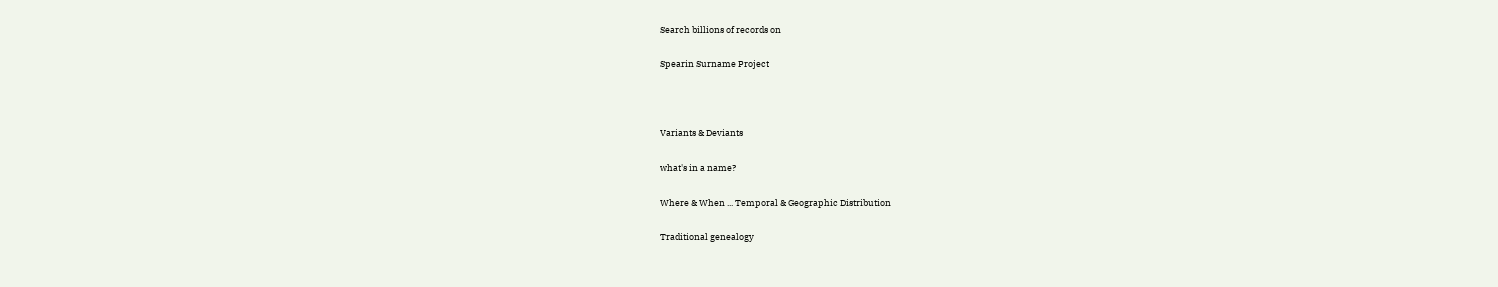Search billions of records on

Spearin Surname Project



Variants & Deviants

what's in a name?

Where & When ... Temporal & Geographic Distribution

Traditional genealogy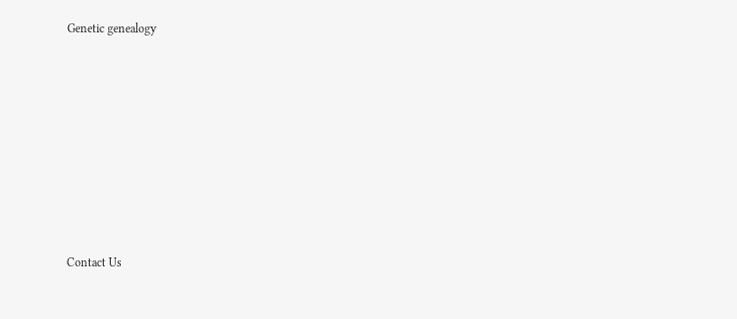Genetic genealogy









Contact Us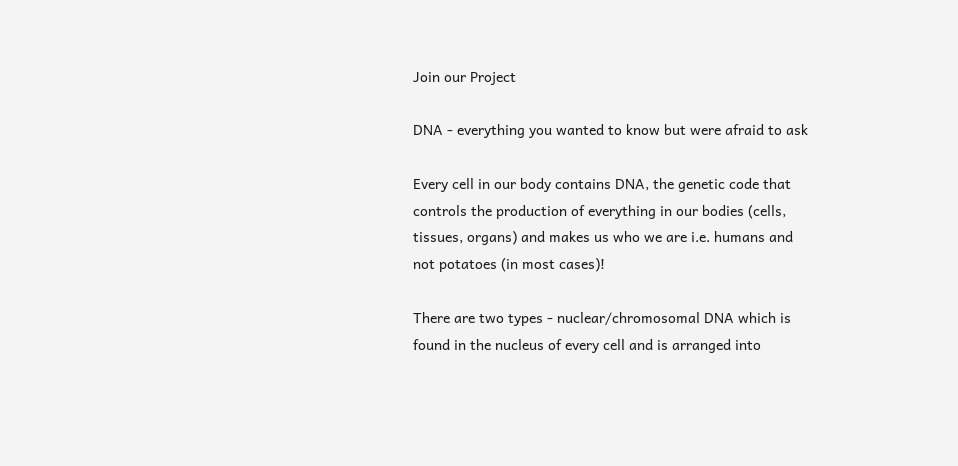Join our Project

DNA - everything you wanted to know but were afraid to ask

Every cell in our body contains DNA, the genetic code that controls the production of everything in our bodies (cells, tissues, organs) and makes us who we are i.e. humans and not potatoes (in most cases)!

There are two types - nuclear/chromosomal DNA which is found in the nucleus of every cell and is arranged into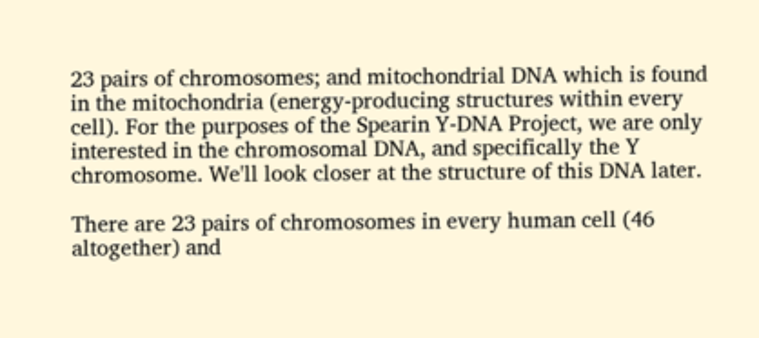23 pairs of chromosomes; and mitochondrial DNA which is found in the mitochondria (energy-producing structures within every cell). For the purposes of the Spearin Y-DNA Project, we are only interested in the chromosomal DNA, and specifically the Y chromosome. We'll look closer at the structure of this DNA later.

There are 23 pairs of chromosomes in every human cell (46 altogether) and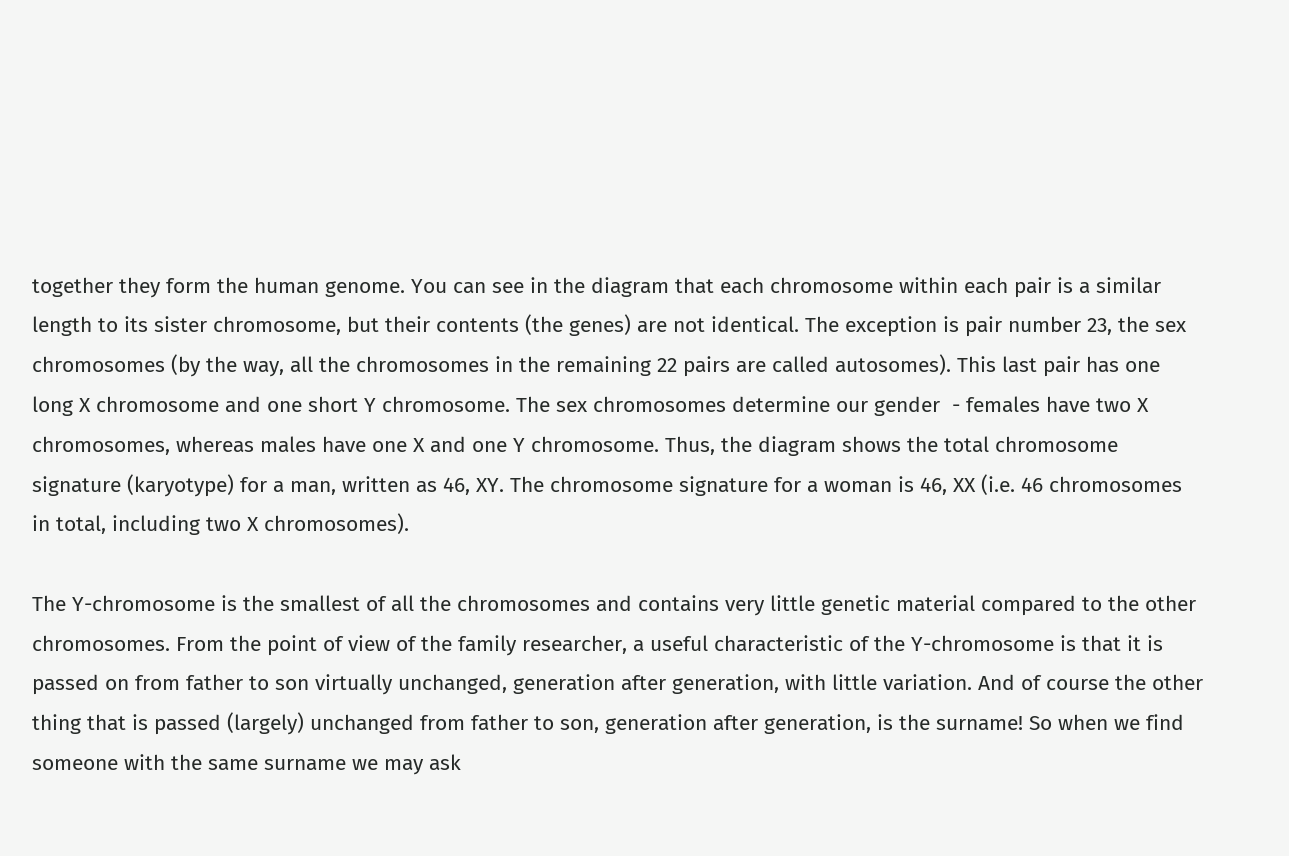together they form the human genome. You can see in the diagram that each chromosome within each pair is a similar length to its sister chromosome, but their contents (the genes) are not identical. The exception is pair number 23, the sex chromosomes (by the way, all the chromosomes in the remaining 22 pairs are called autosomes). This last pair has one long X chromosome and one short Y chromosome. The sex chromosomes determine our gender  - females have two X chromosomes, whereas males have one X and one Y chromosome. Thus, the diagram shows the total chromosome signature (karyotype) for a man, written as 46, XY. The chromosome signature for a woman is 46, XX (i.e. 46 chromosomes in total, including two X chromosomes).

The Y-chromosome is the smallest of all the chromosomes and contains very little genetic material compared to the other chromosomes. From the point of view of the family researcher, a useful characteristic of the Y-chromosome is that it is passed on from father to son virtually unchanged, generation after generation, with little variation. And of course the other thing that is passed (largely) unchanged from father to son, generation after generation, is the surname! So when we find someone with the same surname we may ask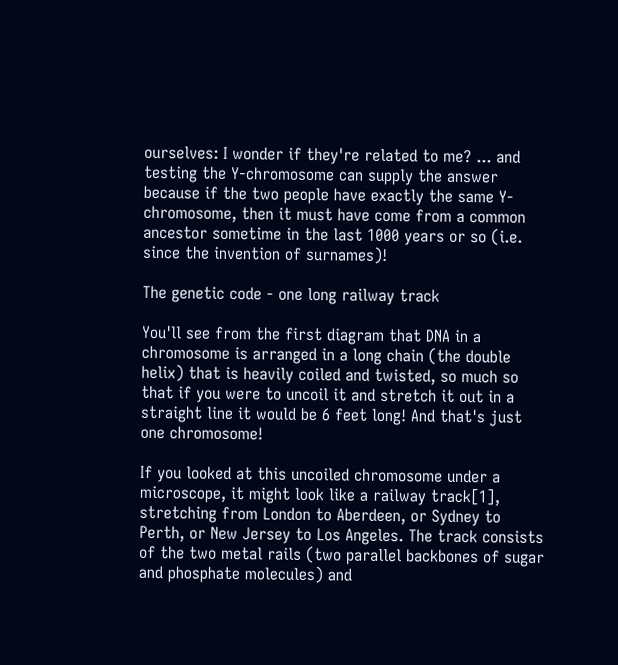ourselves: I wonder if they're related to me? ... and testing the Y-chromosome can supply the answer because if the two people have exactly the same Y-chromosome, then it must have come from a common ancestor sometime in the last 1000 years or so (i.e. since the invention of surnames)!

The genetic code - one long railway track

You'll see from the first diagram that DNA in a chromosome is arranged in a long chain (the double helix) that is heavily coiled and twisted, so much so that if you were to uncoil it and stretch it out in a straight line it would be 6 feet long! And that's just one chromosome!

If you looked at this uncoiled chromosome under a microscope, it might look like a railway track[1], stretching from London to Aberdeen, or Sydney to Perth, or New Jersey to Los Angeles. The track consists of the two metal rails (two parallel backbones of sugar and phosphate molecules) and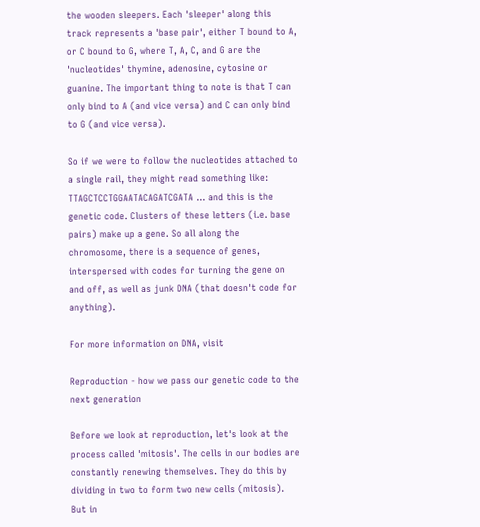the wooden sleepers. Each 'sleeper' along this track represents a 'base pair', either T bound to A, or C bound to G, where T, A, C, and G are the 'nucleotides' thymine, adenosine, cytosine or guanine. The important thing to note is that T can only bind to A (and vice versa) and C can only bind to G (and vice versa).

So if we were to follow the nucleotides attached to a single rail, they might read something like: TTAGCTCCTGGAATACAGATCGATA ... and this is the genetic code. Clusters of these letters (i.e. base pairs) make up a gene. So all along the chromosome, there is a sequence of genes, interspersed with codes for turning the gene on and off, as well as junk DNA (that doesn't code for anything).

For more information on DNA, visit

Reproduction - how we pass our genetic code to the next generation

Before we look at reproduction, let's look at the process called 'mitosis'. The cells in our bodies are constantly renewing themselves. They do this by dividing in two to form two new cells (mitosis). But in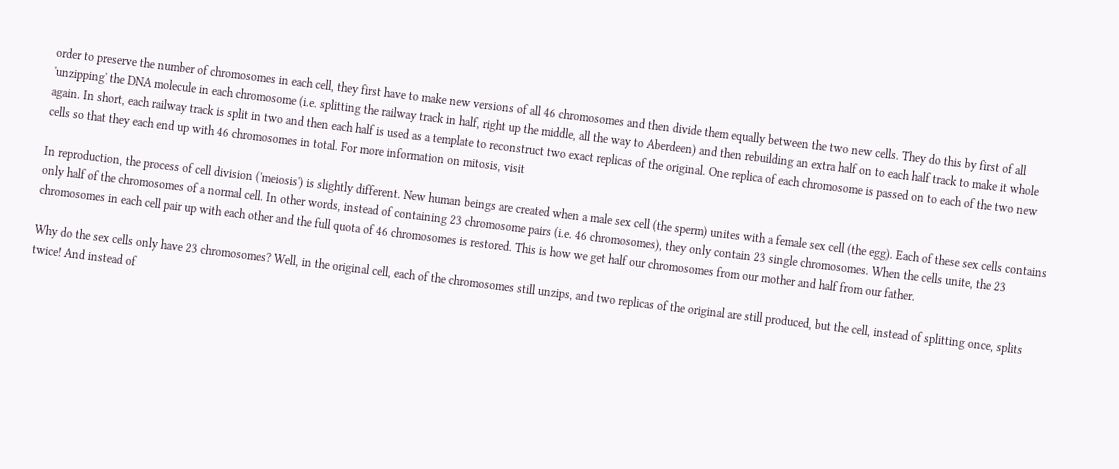order to preserve the number of chromosomes in each cell, they first have to make new versions of all 46 chromosomes and then divide them equally between the two new cells. They do this by first of all 'unzipping' the DNA molecule in each chromosome (i.e. splitting the railway track in half, right up the middle, all the way to Aberdeen) and then rebuilding an extra half on to each half track to make it whole again. In short, each railway track is split in two and then each half is used as a template to reconstruct two exact replicas of the original. One replica of each chromosome is passed on to each of the two new cells so that they each end up with 46 chromosomes in total. For more information on mitosis, visit

In reproduction, the process of cell division ('meiosis') is slightly different. New human beings are created when a male sex cell (the sperm) unites with a female sex cell (the egg). Each of these sex cells contains only half of the chromosomes of a normal cell. In other words, instead of containing 23 chromosome pairs (i.e. 46 chromosomes), they only contain 23 single chromosomes. When the cells unite, the 23 chromosomes in each cell pair up with each other and the full quota of 46 chromosomes is restored. This is how we get half our chromosomes from our mother and half from our father.

Why do the sex cells only have 23 chromosomes? Well, in the original cell, each of the chromosomes still unzips, and two replicas of the original are still produced, but the cell, instead of splitting once, splits twice! And instead of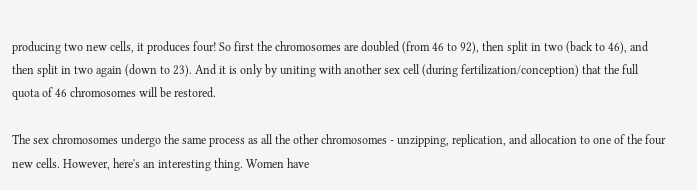producing two new cells, it produces four! So first the chromosomes are doubled (from 46 to 92), then split in two (back to 46), and then split in two again (down to 23). And it is only by uniting with another sex cell (during fertilization/conception) that the full quota of 46 chromosomes will be restored.

The sex chromosomes undergo the same process as all the other chromosomes - unzipping, replication, and allocation to one of the four new cells. However, here's an interesting thing. Women have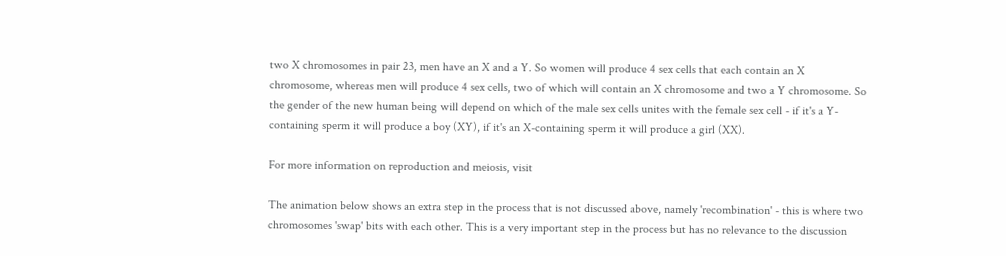two X chromosomes in pair 23, men have an X and a Y. So women will produce 4 sex cells that each contain an X chromosome, whereas men will produce 4 sex cells, two of which will contain an X chromosome and two a Y chromosome. So the gender of the new human being will depend on which of the male sex cells unites with the female sex cell - if it's a Y-containing sperm it will produce a boy (XY), if it's an X-containing sperm it will produce a girl (XX).

For more information on reproduction and meiosis, visit

The animation below shows an extra step in the process that is not discussed above, namely 'recombination' - this is where two chromosomes 'swap' bits with each other. This is a very important step in the process but has no relevance to the discussion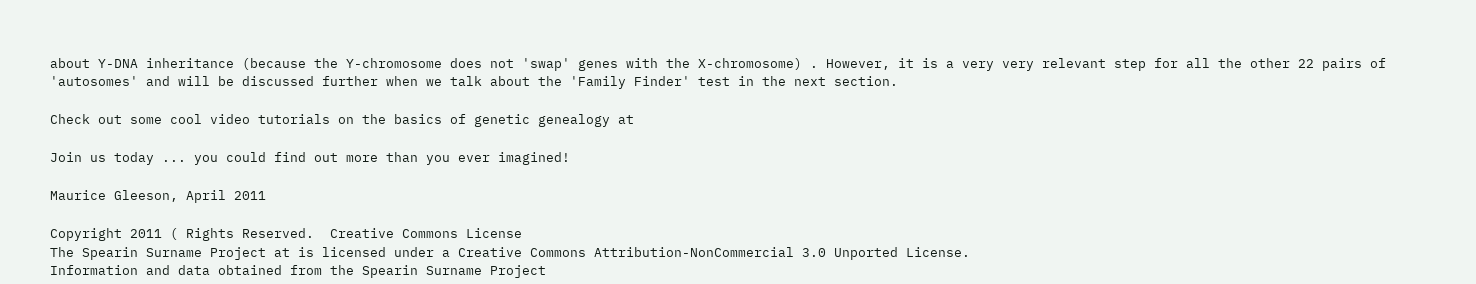about Y-DNA inheritance (because the Y-chromosome does not 'swap' genes with the X-chromosome) . However, it is a very very relevant step for all the other 22 pairs of 'autosomes' and will be discussed further when we talk about the 'Family Finder' test in the next section.

Check out some cool video tutorials on the basics of genetic genealogy at

Join us today ... you could find out more than you ever imagined!

Maurice Gleeson, April 2011

Copyright 2011 ( Rights Reserved.  Creative Commons License
The Spearin Surname Project at is licensed under a Creative Commons Attribution-NonCommercial 3.0 Unported License.
Information and data obtained from the Spearin Surname Project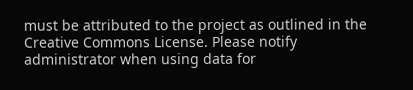must be attributed to the project as outlined in the Creative Commons License. Please notify administrator when using data for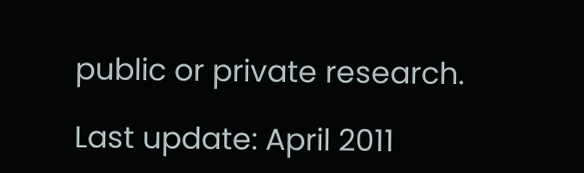public or private research.

Last update: April 2011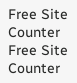Free Site Counter
Free Site Counter